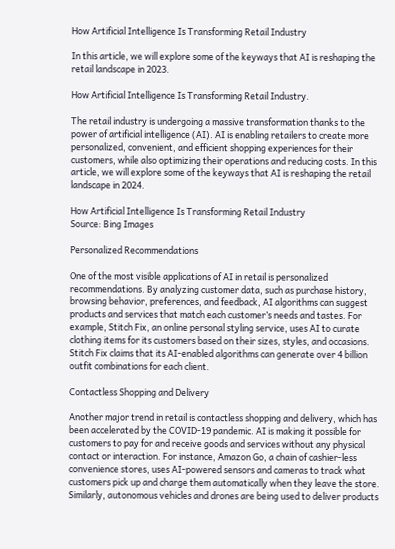How Artificial Intelligence Is Transforming Retail Industry

In this article, we will explore some of the keyways that AI is reshaping the retail landscape in 2023.

How Artificial Intelligence Is Transforming Retail Industry.

The retail industry is undergoing a massive transformation thanks to the power of artificial intelligence (AI). AI is enabling retailers to create more personalized, convenient, and efficient shopping experiences for their customers, while also optimizing their operations and reducing costs. In this article, we will explore some of the keyways that AI is reshaping the retail landscape in 2024.

How Artificial Intelligence Is Transforming Retail Industry
Source: Bing Images

Personalized Recommendations

One of the most visible applications of AI in retail is personalized recommendations. By analyzing customer data, such as purchase history, browsing behavior, preferences, and feedback, AI algorithms can suggest products and services that match each customer’s needs and tastes. For example, Stitch Fix, an online personal styling service, uses AI to curate clothing items for its customers based on their sizes, styles, and occasions. Stitch Fix claims that its AI-enabled algorithms can generate over 4 billion outfit combinations for each client.

Contactless Shopping and Delivery

Another major trend in retail is contactless shopping and delivery, which has been accelerated by the COVID-19 pandemic. AI is making it possible for customers to pay for and receive goods and services without any physical contact or interaction. For instance, Amazon Go, a chain of cashier-less convenience stores, uses AI-powered sensors and cameras to track what customers pick up and charge them automatically when they leave the store. Similarly, autonomous vehicles and drones are being used to deliver products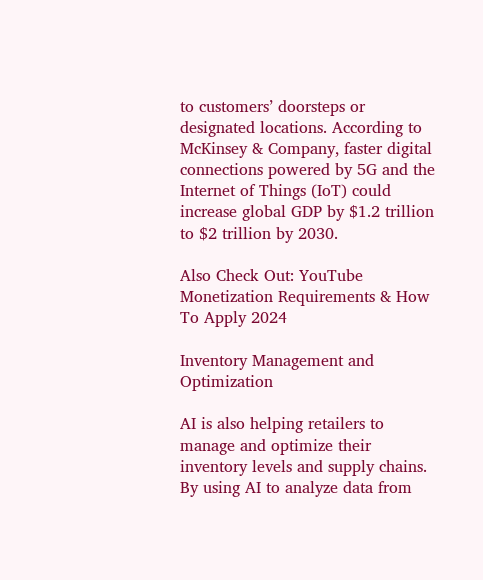to customers’ doorsteps or designated locations. According to McKinsey & Company, faster digital connections powered by 5G and the Internet of Things (IoT) could increase global GDP by $1.2 trillion to $2 trillion by 2030.

Also Check Out: YouTube Monetization Requirements & How To Apply 2024

Inventory Management and Optimization

AI is also helping retailers to manage and optimize their inventory levels and supply chains. By using AI to analyze data from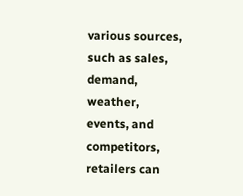various sources, such as sales, demand, weather, events, and competitors, retailers can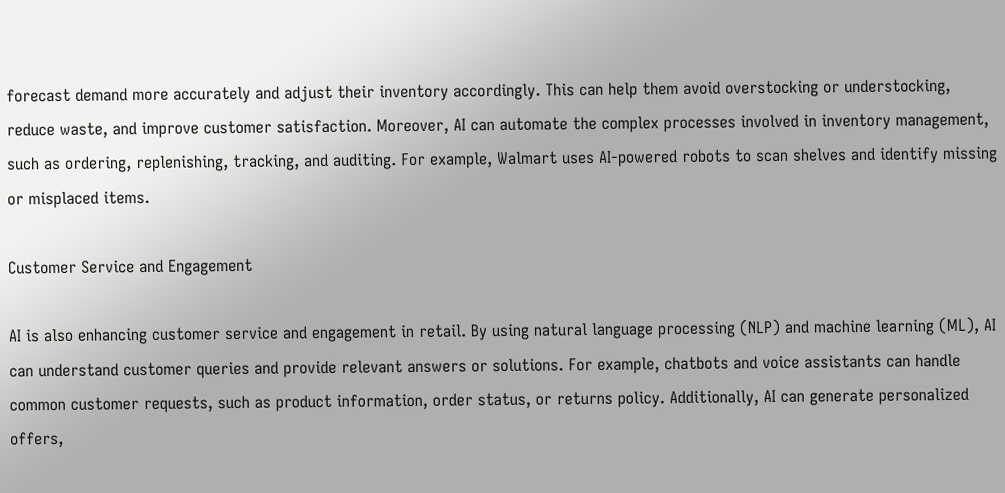forecast demand more accurately and adjust their inventory accordingly. This can help them avoid overstocking or understocking, reduce waste, and improve customer satisfaction. Moreover, AI can automate the complex processes involved in inventory management, such as ordering, replenishing, tracking, and auditing. For example, Walmart uses AI-powered robots to scan shelves and identify missing or misplaced items.

Customer Service and Engagement

AI is also enhancing customer service and engagement in retail. By using natural language processing (NLP) and machine learning (ML), AI can understand customer queries and provide relevant answers or solutions. For example, chatbots and voice assistants can handle common customer requests, such as product information, order status, or returns policy. Additionally, AI can generate personalized offers,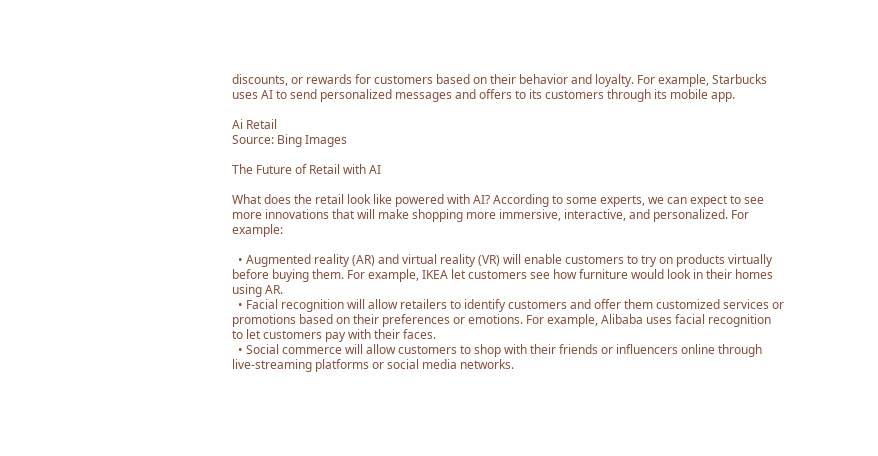discounts, or rewards for customers based on their behavior and loyalty. For example, Starbucks uses AI to send personalized messages and offers to its customers through its mobile app.

Ai Retail
Source: Bing Images

The Future of Retail with AI

What does the retail look like powered with AI? According to some experts, we can expect to see more innovations that will make shopping more immersive, interactive, and personalized. For example:

  • Augmented reality (AR) and virtual reality (VR) will enable customers to try on products virtually before buying them. For example, IKEA let customers see how furniture would look in their homes using AR.
  • Facial recognition will allow retailers to identify customers and offer them customized services or promotions based on their preferences or emotions. For example, Alibaba uses facial recognition to let customers pay with their faces.
  • Social commerce will allow customers to shop with their friends or influencers online through live-streaming platforms or social media networks.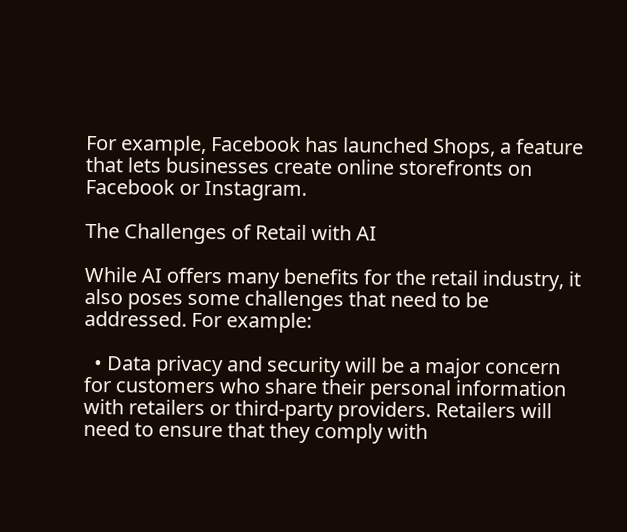For example, Facebook has launched Shops, a feature that lets businesses create online storefronts on Facebook or Instagram.

The Challenges of Retail with AI

While AI offers many benefits for the retail industry, it also poses some challenges that need to be addressed. For example:

  • Data privacy and security will be a major concern for customers who share their personal information with retailers or third-party providers. Retailers will need to ensure that they comply with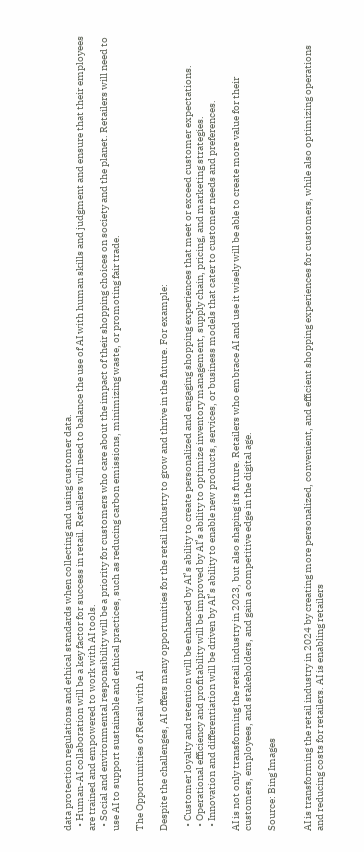data protection regulations and ethical standards when collecting and using customer data.
  • Human-AI collaboration will be a key factor for success in retail. Retailers will need to balance the use of AI with human skills and judgment and ensure that their employees are trained and empowered to work with AI tools.
  • Social and environmental responsibility will be a priority for customers who care about the impact of their shopping choices on society and the planet. Retailers will need to use AI to support sustainable and ethical practices, such as reducing carbon emissions, minimizing waste, or promoting fair trade.

The Opportunities of Retail with AI

Despite the challenges, AI offers many opportunities for the retail industry to grow and thrive in the future. For example:

  • Customer loyalty and retention will be enhanced by AI’s ability to create personalized and engaging shopping experiences that meet or exceed customer expectations.
  • Operational efficiency and profitability will be improved by AI’s ability to optimize inventory management, supply chain, pricing, and marketing strategies.
  • Innovation and differentiation will be driven by AI’s ability to enable new products, services, or business models that cater to customer needs and preferences.

AI is not only transforming the retail industry in 2023, but also shaping its future. Retailers who embrace AI and use it wisely will be able to create more value for their customers, employees, and stakeholders, and gain a competitive edge in the digital age.

Source: Bing Images


AI is transforming the retail industry in 2024 by creating more personalized, convenient, and efficient shopping experiences for customers, while also optimizing operations and reducing costs for retailers. AI is enabling retailers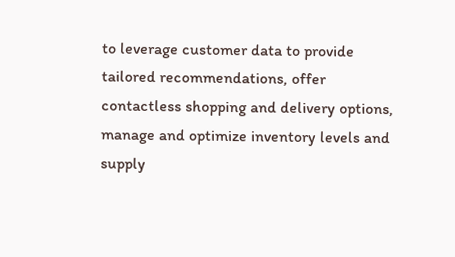to leverage customer data to provide tailored recommendations, offer contactless shopping and delivery options, manage and optimize inventory levels and supply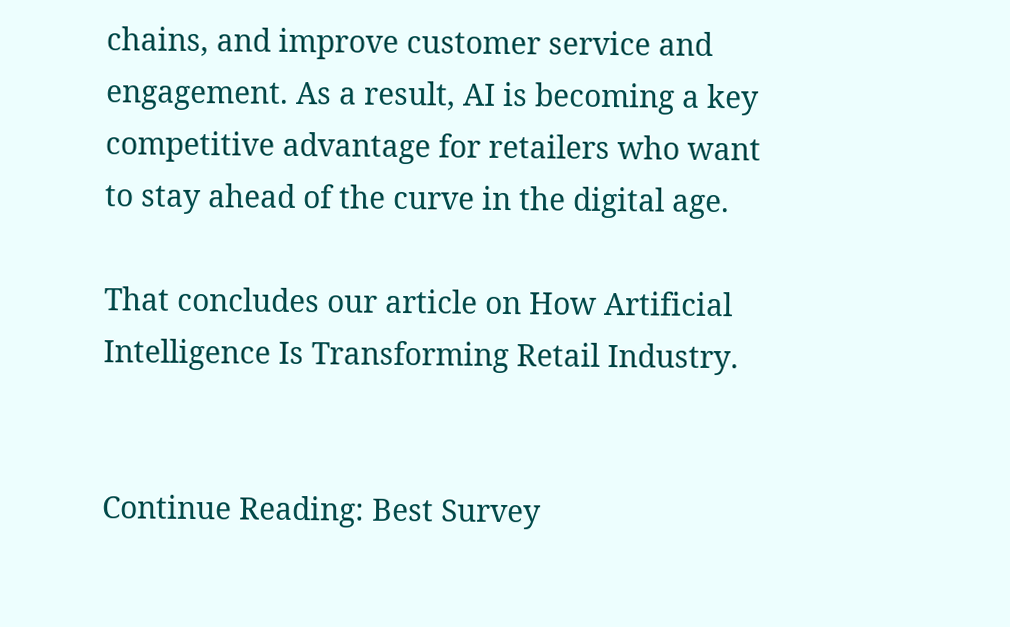chains, and improve customer service and engagement. As a result, AI is becoming a key competitive advantage for retailers who want to stay ahead of the curve in the digital age.

That concludes our article on How Artificial Intelligence Is Transforming Retail Industry.


Continue Reading: Best Survey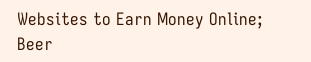Websites to Earn Money Online; Beer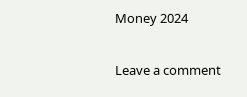Money 2024

Leave a comment